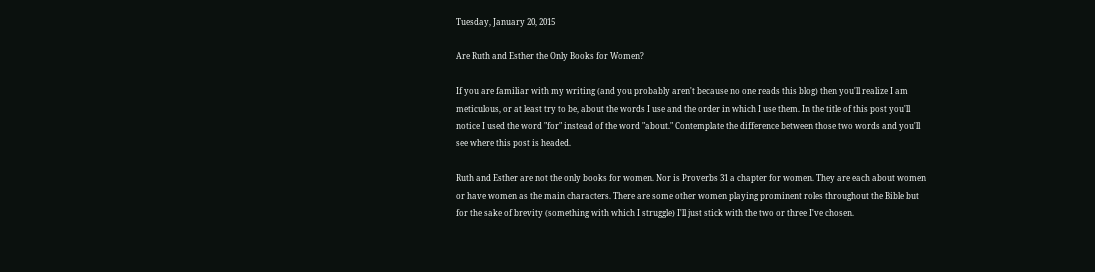Tuesday, January 20, 2015

Are Ruth and Esther the Only Books for Women?

If you are familiar with my writing (and you probably aren't because no one reads this blog) then you'll realize I am meticulous, or at least try to be, about the words I use and the order in which I use them. In the title of this post you'll notice I used the word "for" instead of the word "about." Contemplate the difference between those two words and you'll see where this post is headed.

Ruth and Esther are not the only books for women. Nor is Proverbs 31 a chapter for women. They are each about women or have women as the main characters. There are some other women playing prominent roles throughout the Bible but for the sake of brevity (something with which I struggle) I'll just stick with the two or three I've chosen.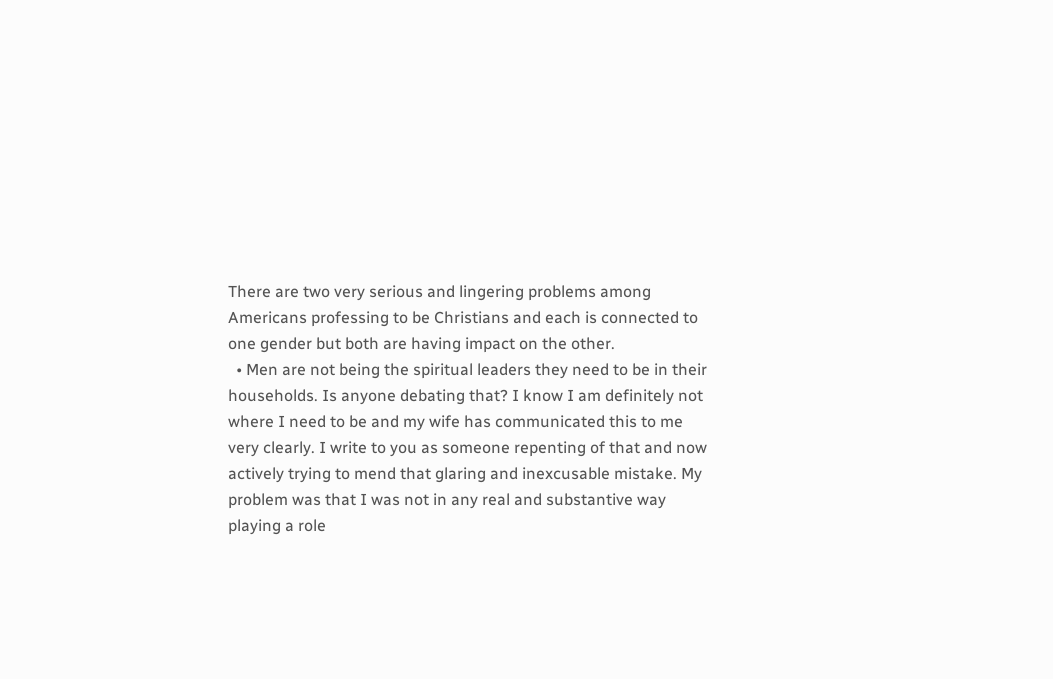There are two very serious and lingering problems among Americans professing to be Christians and each is connected to one gender but both are having impact on the other.
  • Men are not being the spiritual leaders they need to be in their households. Is anyone debating that? I know I am definitely not where I need to be and my wife has communicated this to me very clearly. I write to you as someone repenting of that and now actively trying to mend that glaring and inexcusable mistake. My problem was that I was not in any real and substantive way playing a role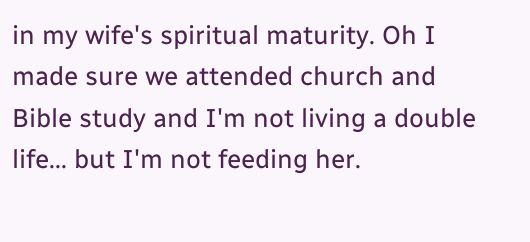in my wife's spiritual maturity. Oh I made sure we attended church and Bible study and I'm not living a double life... but I'm not feeding her.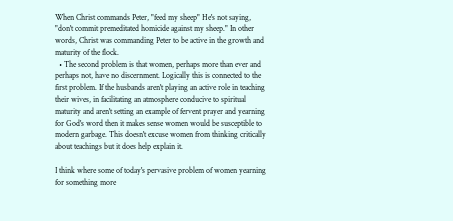When Christ commands Peter, "feed my sheep" He's not saying, "don't commit premeditated homicide against my sheep." In other words, Christ was commanding Peter to be active in the growth and maturity of the flock.
  • The second problem is that women, perhaps more than ever and perhaps not, have no discernment. Logically this is connected to the first problem. If the husbands aren't playing an active role in teaching their wives, in facilitating an atmosphere conducive to spiritual maturity and aren't setting an example of fervent prayer and yearning for God's word then it makes sense women would be susceptible to modern garbage. This doesn't excuse women from thinking critically about teachings but it does help explain it.

I think where some of today's pervasive problem of women yearning for something more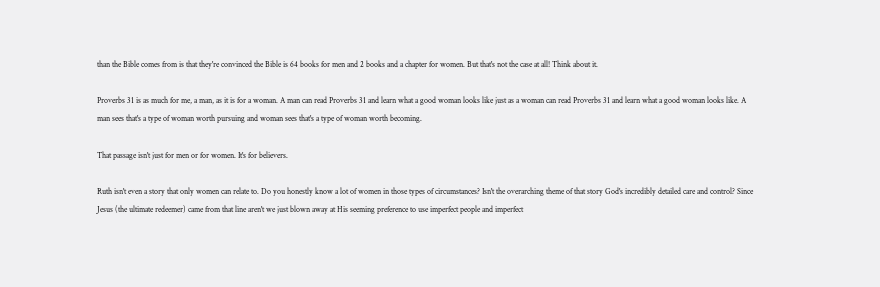than the Bible comes from is that they're convinced the Bible is 64 books for men and 2 books and a chapter for women. But that's not the case at all! Think about it.

Proverbs 31 is as much for me, a man, as it is for a woman. A man can read Proverbs 31 and learn what a good woman looks like just as a woman can read Proverbs 31 and learn what a good woman looks like. A man sees that's a type of woman worth pursuing and woman sees that's a type of woman worth becoming.

That passage isn't just for men or for women. It's for believers.

Ruth isn't even a story that only women can relate to. Do you honestly know a lot of women in those types of circumstances? Isn't the overarching theme of that story God's incredibly detailed care and control? Since Jesus (the ultimate redeemer) came from that line aren't we just blown away at His seeming preference to use imperfect people and imperfect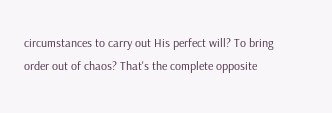circumstances to carry out His perfect will? To bring order out of chaos? That's the complete opposite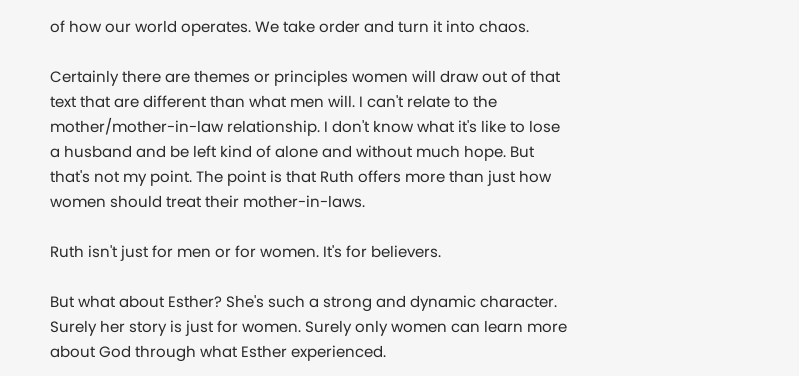of how our world operates. We take order and turn it into chaos.

Certainly there are themes or principles women will draw out of that text that are different than what men will. I can't relate to the mother/mother-in-law relationship. I don't know what it's like to lose a husband and be left kind of alone and without much hope. But that's not my point. The point is that Ruth offers more than just how women should treat their mother-in-laws.

Ruth isn't just for men or for women. It's for believers.

But what about Esther? She's such a strong and dynamic character. Surely her story is just for women. Surely only women can learn more about God through what Esther experienced.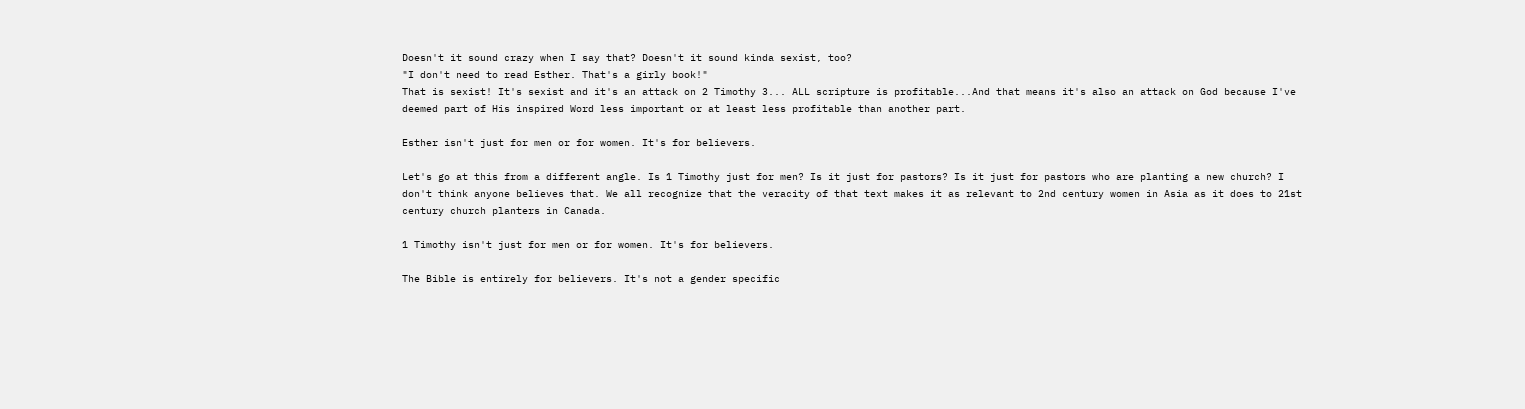Doesn't it sound crazy when I say that? Doesn't it sound kinda sexist, too?
"I don't need to read Esther. That's a girly book!"
That is sexist! It's sexist and it's an attack on 2 Timothy 3... ALL scripture is profitable...And that means it's also an attack on God because I've deemed part of His inspired Word less important or at least less profitable than another part.

Esther isn't just for men or for women. It's for believers.

Let's go at this from a different angle. Is 1 Timothy just for men? Is it just for pastors? Is it just for pastors who are planting a new church? I don't think anyone believes that. We all recognize that the veracity of that text makes it as relevant to 2nd century women in Asia as it does to 21st century church planters in Canada.

1 Timothy isn't just for men or for women. It's for believers.

The Bible is entirely for believers. It's not a gender specific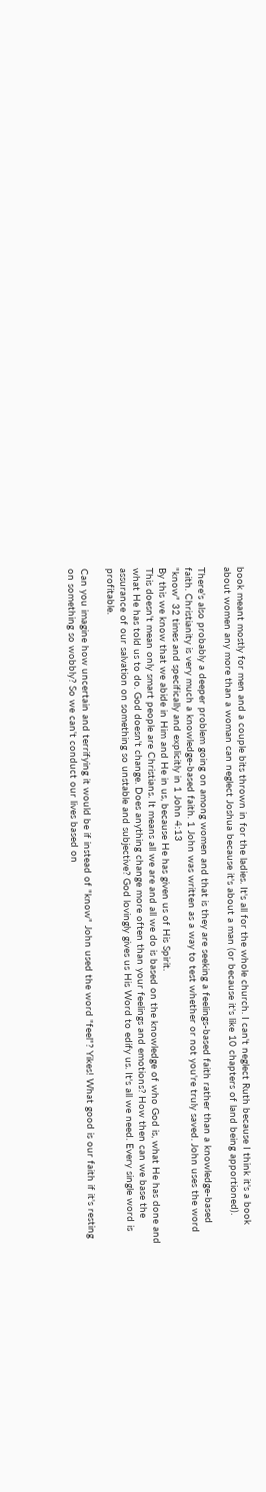book meant mostly for men and a couple bits thrown in for the ladies. It's all for the whole church. I can't neglect Ruth because I think it's a book about women any more than a woman can neglect Joshua because it's about a man (or because it's like 10 chapters of land being apportioned).

There's also probably a deeper problem going on among women and that is they are seeking a feelings-based faith rather than a knowledge-based faith. Christianity is very much a knowledge-based faith. 1 John was written as a way to test whether or not you're truly saved. John uses the word "know" 32 times and specifically and explicitly in 1 John 4:13
By this we know that we abide in Him and He in us, because He has given us of His Spirit.
This doesn't mean only smart people are Christians. It means all we are and all we do is based on the knowledge of who God is, what He has done and what He has told us to do. God doesn't change. Does anything change more often than your feelings and emotions? How then can we base the assurance of our salvation on something so unstable and subjective? God lovingly gives us His Word to edify us. It's all we need. Every single word is profitable.

Can you imagine how uncertain and terrifying it would be if instead of "know" John used the word "feel"? Yikes! What good is our faith if it's resting on something so wobbly? So we can't conduct our lives based on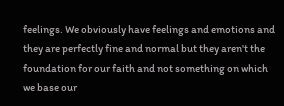feelings. We obviously have feelings and emotions and they are perfectly fine and normal but they aren't the foundation for our faith and not something on which we base our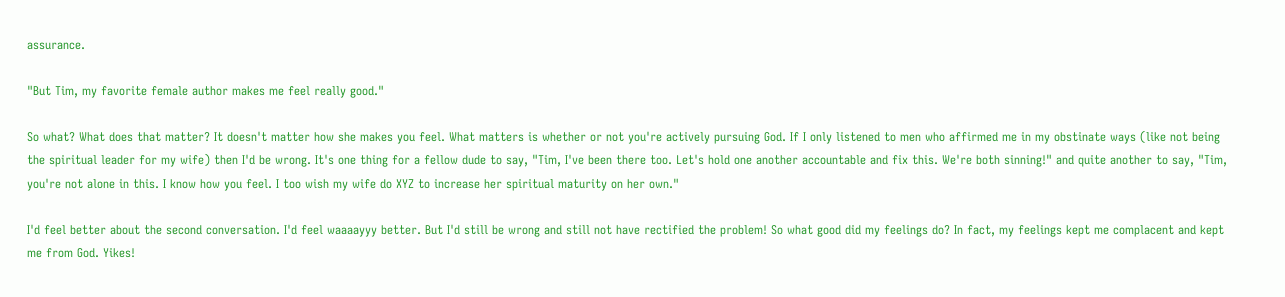assurance.

"But Tim, my favorite female author makes me feel really good."

So what? What does that matter? It doesn't matter how she makes you feel. What matters is whether or not you're actively pursuing God. If I only listened to men who affirmed me in my obstinate ways (like not being the spiritual leader for my wife) then I'd be wrong. It's one thing for a fellow dude to say, "Tim, I've been there too. Let's hold one another accountable and fix this. We're both sinning!" and quite another to say, "Tim, you're not alone in this. I know how you feel. I too wish my wife do XYZ to increase her spiritual maturity on her own."

I'd feel better about the second conversation. I'd feel waaaayyy better. But I'd still be wrong and still not have rectified the problem! So what good did my feelings do? In fact, my feelings kept me complacent and kept me from God. Yikes!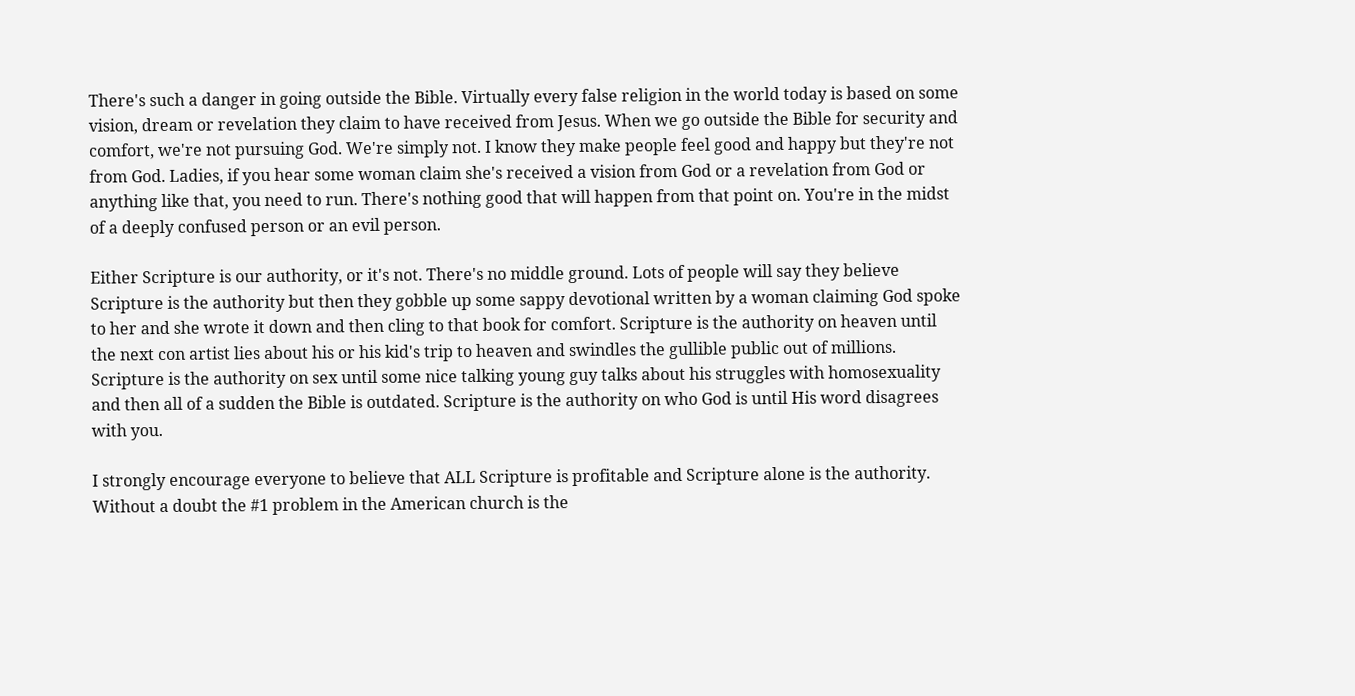There's such a danger in going outside the Bible. Virtually every false religion in the world today is based on some vision, dream or revelation they claim to have received from Jesus. When we go outside the Bible for security and comfort, we're not pursuing God. We're simply not. I know they make people feel good and happy but they're not from God. Ladies, if you hear some woman claim she's received a vision from God or a revelation from God or anything like that, you need to run. There's nothing good that will happen from that point on. You're in the midst of a deeply confused person or an evil person.

Either Scripture is our authority, or it's not. There's no middle ground. Lots of people will say they believe Scripture is the authority but then they gobble up some sappy devotional written by a woman claiming God spoke to her and she wrote it down and then cling to that book for comfort. Scripture is the authority on heaven until the next con artist lies about his or his kid's trip to heaven and swindles the gullible public out of millions. Scripture is the authority on sex until some nice talking young guy talks about his struggles with homosexuality and then all of a sudden the Bible is outdated. Scripture is the authority on who God is until His word disagrees with you.

I strongly encourage everyone to believe that ALL Scripture is profitable and Scripture alone is the authority. Without a doubt the #1 problem in the American church is the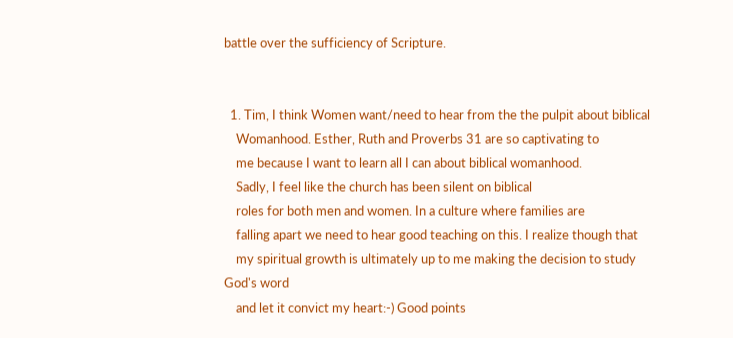battle over the sufficiency of Scripture.


  1. Tim, I think Women want/need to hear from the the pulpit about biblical
    Womanhood. Esther, Ruth and Proverbs 31 are so captivating to
    me because I want to learn all I can about biblical womanhood.
    Sadly, I feel like the church has been silent on biblical
    roles for both men and women. In a culture where families are
    falling apart we need to hear good teaching on this. I realize though that
    my spiritual growth is ultimately up to me making the decision to study God's word
    and let it convict my heart:-) Good points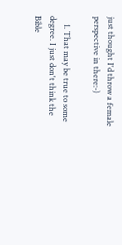just thought I'd throw a female perspective in there:-)

    1. That may be true to some degree. I just don't think the Bible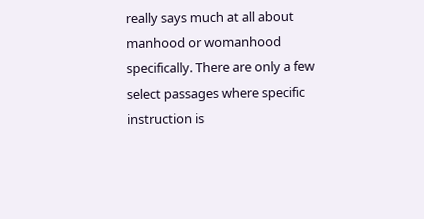really says much at all about manhood or womanhood specifically. There are only a few select passages where specific instruction is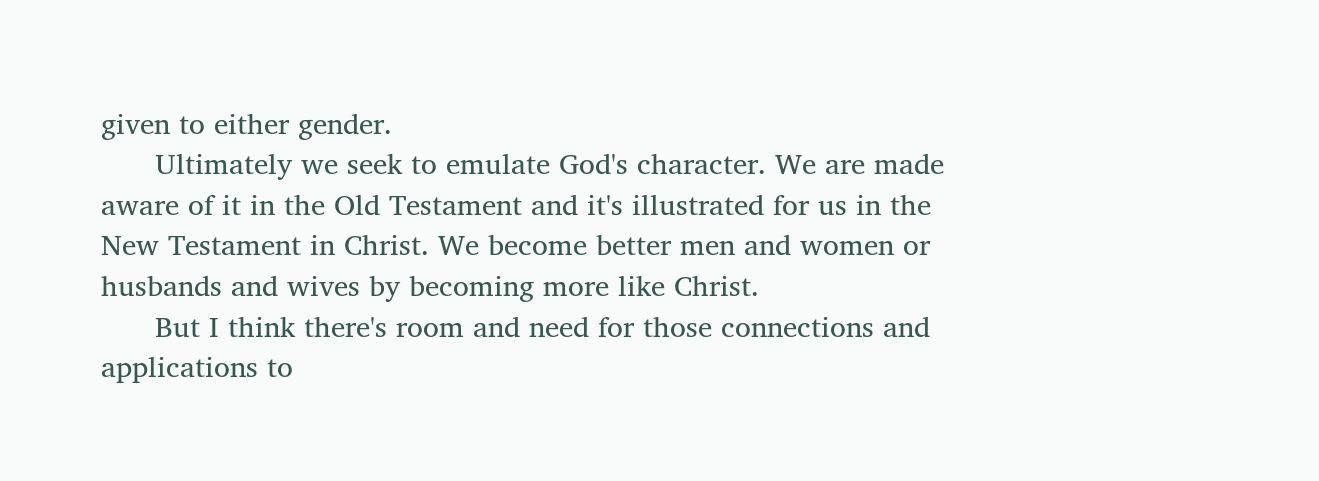given to either gender.
      Ultimately we seek to emulate God's character. We are made aware of it in the Old Testament and it's illustrated for us in the New Testament in Christ. We become better men and women or husbands and wives by becoming more like Christ.
      But I think there's room and need for those connections and applications to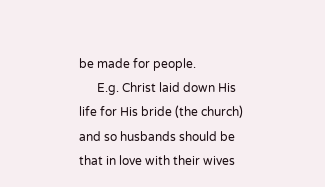be made for people.
      E.g. Christ laid down His life for His bride (the church) and so husbands should be that in love with their wives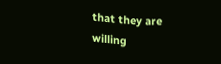that they are willing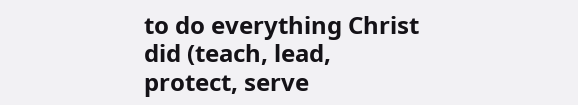to do everything Christ did (teach, lead, protect, serve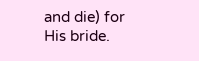and die) for His bride.